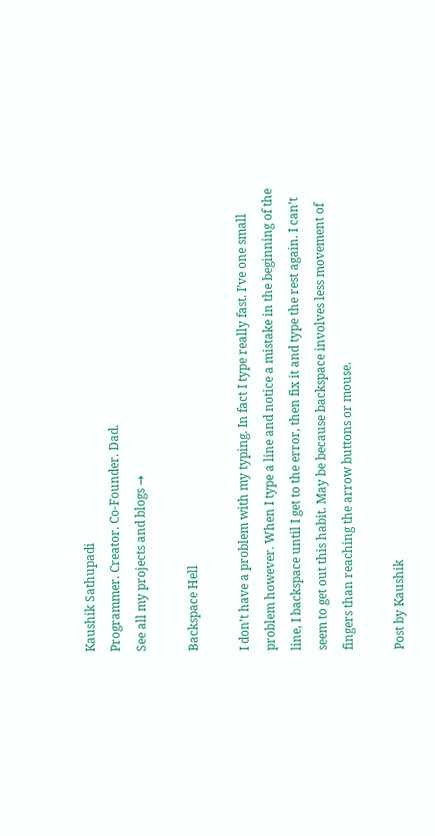Kaushik Sathupadi
Programmer. Creator. Co-Founder. Dad.
See all my projects and blogs →

Backspace Hell

I don’t have a problem with my typing. In fact I type really fast. I’ve one small problem however. When I type a line and notice a mistake in the beginning of the line, I backspace until I get to the error, then fix it and type the rest again. I can’t seem to get out this habit. May be because backspace involves less movement of fingers than reaching the arrow buttons or mouse.

Post by Kaushik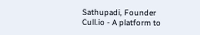Sathupadi, Founder Cull.io - A platform to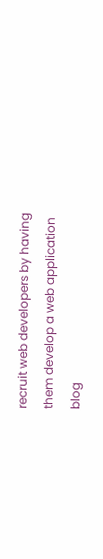recruit web developers by having them develop a web application
blog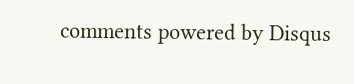comments powered by Disqus